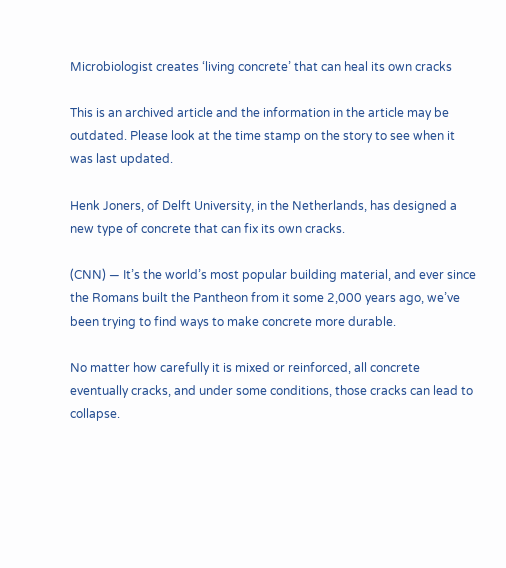Microbiologist creates ‘living concrete’ that can heal its own cracks

This is an archived article and the information in the article may be outdated. Please look at the time stamp on the story to see when it was last updated.

Henk Joners, of Delft University, in the Netherlands, has designed a new type of concrete that can fix its own cracks.

(CNN) — It’s the world’s most popular building material, and ever since the Romans built the Pantheon from it some 2,000 years ago, we’ve been trying to find ways to make concrete more durable.

No matter how carefully it is mixed or reinforced, all concrete eventually cracks, and under some conditions, those cracks can lead to collapse.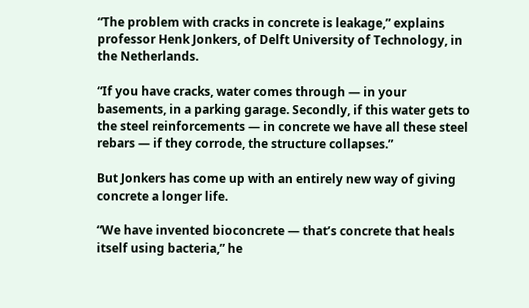“The problem with cracks in concrete is leakage,” explains professor Henk Jonkers, of Delft University of Technology, in the Netherlands.

“If you have cracks, water comes through — in your basements, in a parking garage. Secondly, if this water gets to the steel reinforcements — in concrete we have all these steel rebars — if they corrode, the structure collapses.”

But Jonkers has come up with an entirely new way of giving concrete a longer life.

“We have invented bioconcrete — that’s concrete that heals itself using bacteria,” he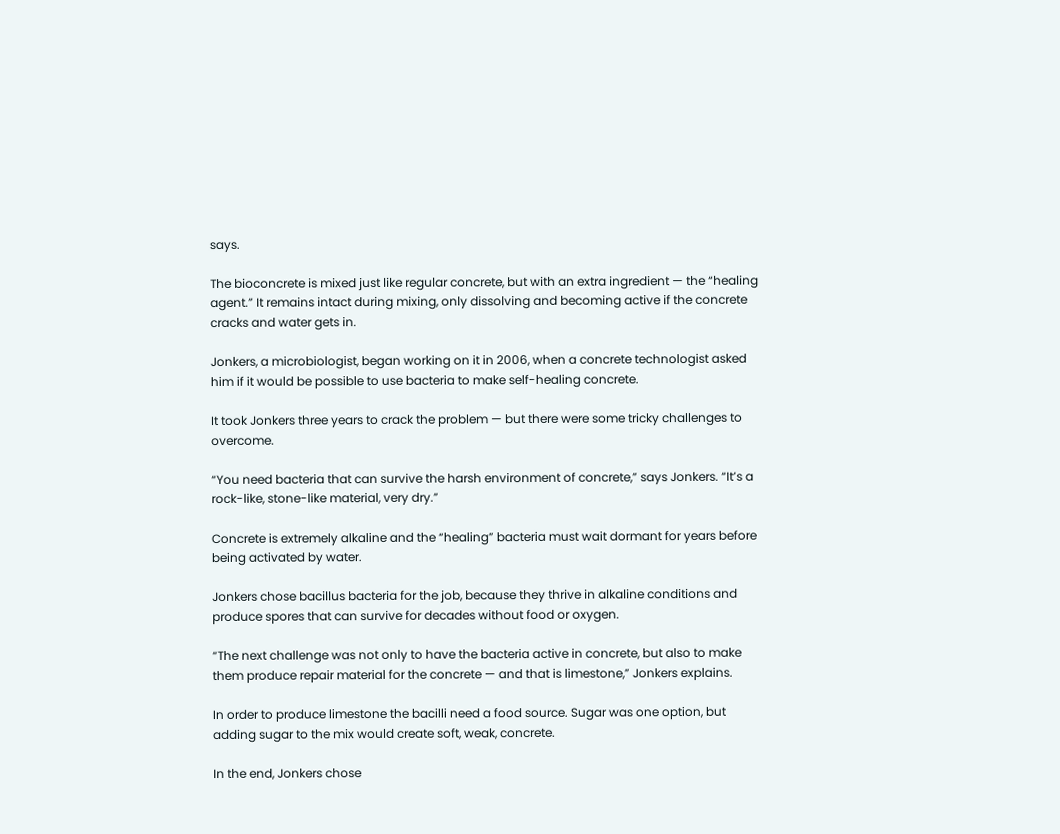says.

The bioconcrete is mixed just like regular concrete, but with an extra ingredient — the “healing agent.” It remains intact during mixing, only dissolving and becoming active if the concrete cracks and water gets in.

Jonkers, a microbiologist, began working on it in 2006, when a concrete technologist asked him if it would be possible to use bacteria to make self-healing concrete.

It took Jonkers three years to crack the problem — but there were some tricky challenges to overcome.

“You need bacteria that can survive the harsh environment of concrete,” says Jonkers. “It’s a rock-like, stone-like material, very dry.”

Concrete is extremely alkaline and the “healing” bacteria must wait dormant for years before being activated by water.

Jonkers chose bacillus bacteria for the job, because they thrive in alkaline conditions and produce spores that can survive for decades without food or oxygen.

“The next challenge was not only to have the bacteria active in concrete, but also to make them produce repair material for the concrete — and that is limestone,” Jonkers explains.

In order to produce limestone the bacilli need a food source. Sugar was one option, but adding sugar to the mix would create soft, weak, concrete.

In the end, Jonkers chose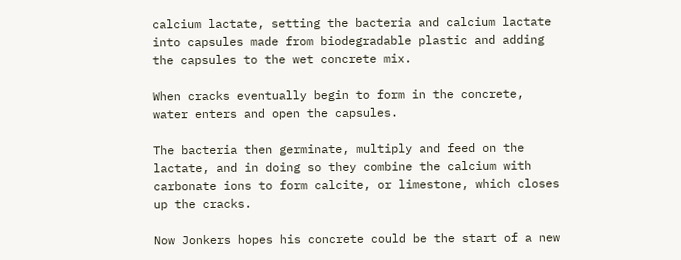calcium lactate, setting the bacteria and calcium lactate into capsules made from biodegradable plastic and adding the capsules to the wet concrete mix.

When cracks eventually begin to form in the concrete, water enters and open the capsules.

The bacteria then germinate, multiply and feed on the lactate, and in doing so they combine the calcium with carbonate ions to form calcite, or limestone, which closes up the cracks.

Now Jonkers hopes his concrete could be the start of a new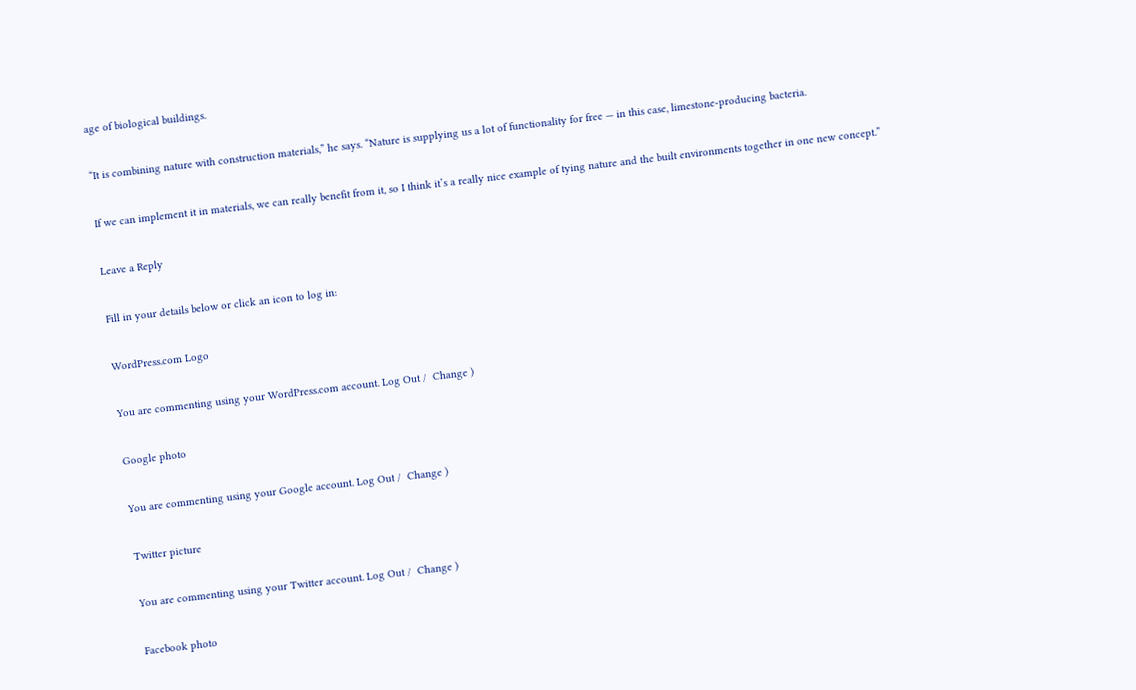age of biological buildings.

“It is combining nature with construction materials,” he says. “Nature is supplying us a lot of functionality for free — in this case, limestone-producing bacteria.

If we can implement it in materials, we can really benefit from it, so I think it’s a really nice example of tying nature and the built environments together in one new concept.”

Leave a Reply

Fill in your details below or click an icon to log in:

WordPress.com Logo

You are commenting using your WordPress.com account. Log Out /  Change )

Google photo

You are commenting using your Google account. Log Out /  Change )

Twitter picture

You are commenting using your Twitter account. Log Out /  Change )

Facebook photo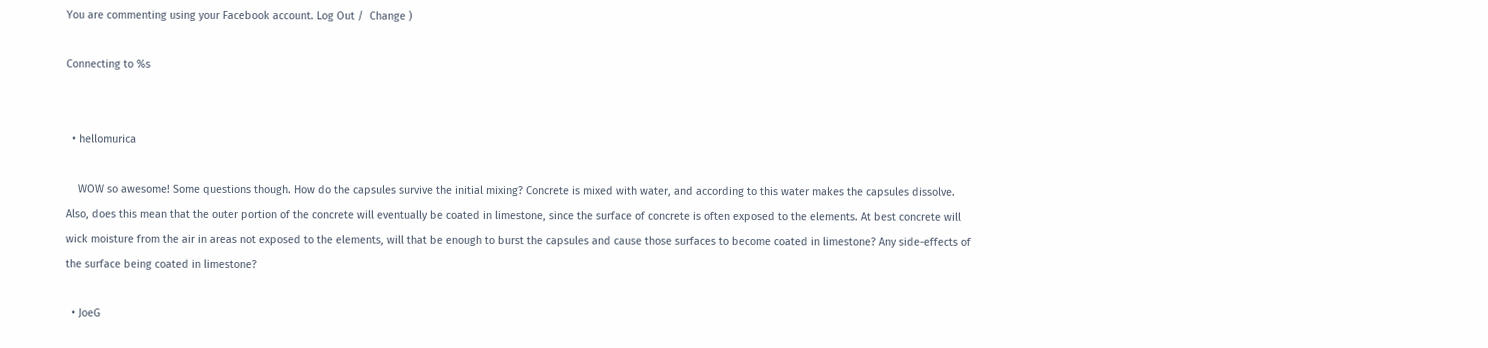You are commenting using your Facebook account. Log Out /  Change )

Connecting to %s


  • hellomurica

    WOW so awesome! Some questions though. How do the capsules survive the initial mixing? Concrete is mixed with water, and according to this water makes the capsules dissolve. Also, does this mean that the outer portion of the concrete will eventually be coated in limestone, since the surface of concrete is often exposed to the elements. At best concrete will wick moisture from the air in areas not exposed to the elements, will that be enough to burst the capsules and cause those surfaces to become coated in limestone? Any side-effects of the surface being coated in limestone?

  • JoeG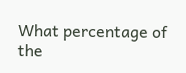What percentage of the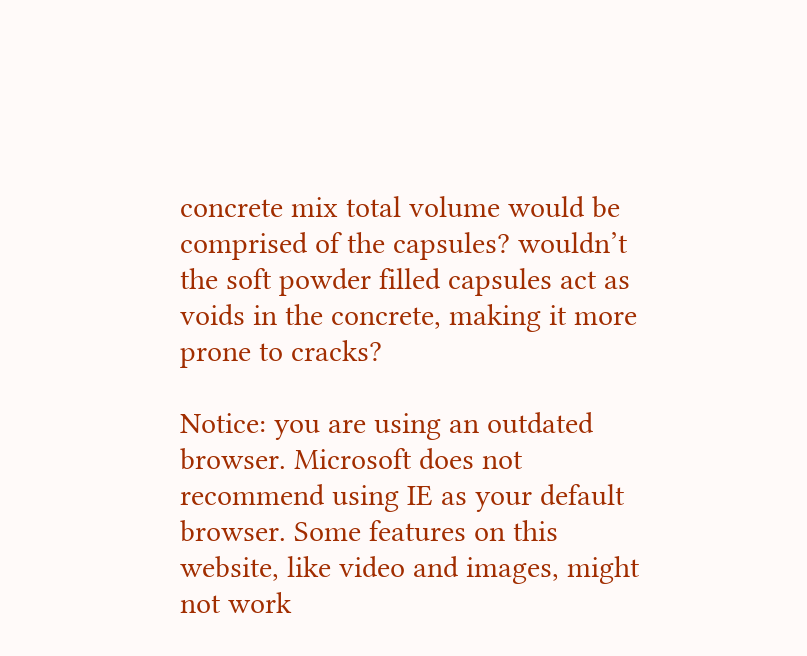concrete mix total volume would be comprised of the capsules? wouldn’t the soft powder filled capsules act as voids in the concrete, making it more prone to cracks?

Notice: you are using an outdated browser. Microsoft does not recommend using IE as your default browser. Some features on this website, like video and images, might not work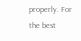properly. For the best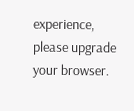experience, please upgrade your browser.